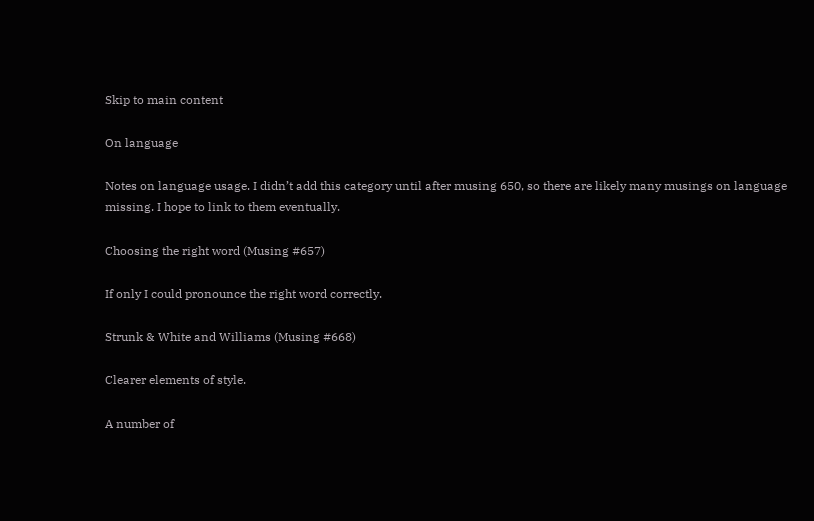Skip to main content

On language

Notes on language usage. I didn’t add this category until after musing 650, so there are likely many musings on language missing. I hope to link to them eventually.

Choosing the right word (Musing #657)

If only I could pronounce the right word correctly.

Strunk & White and Williams (Musing #668)

Clearer elements of style.

A number of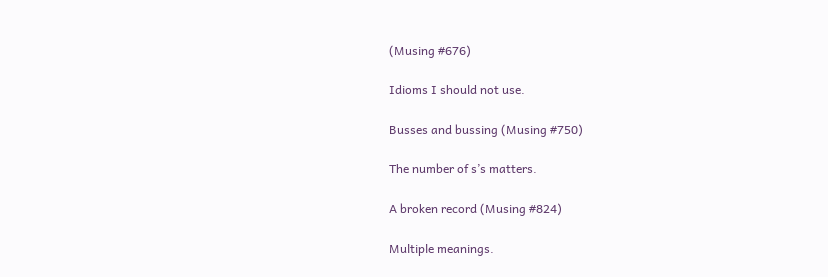(Musing #676)

Idioms I should not use.

Busses and bussing (Musing #750)

The number of s’s matters.

A broken record (Musing #824)

Multiple meanings.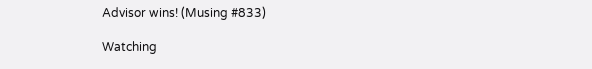Advisor wins! (Musing #833)

Watching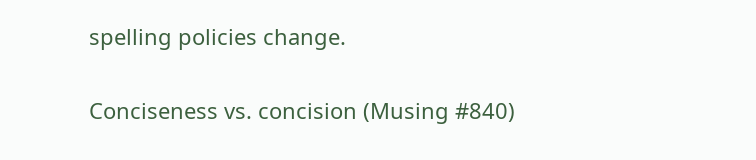spelling policies change.

Conciseness vs. concision (Musing #840)